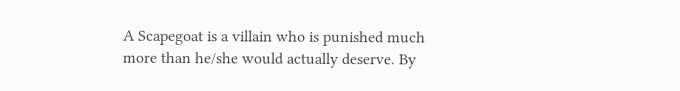A Scapegoat is a villain who is punished much more than he/she would actually deserve. By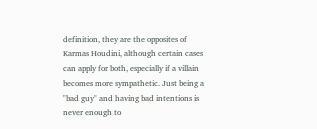definition, they are the opposites of Karmas Houdini, although certain cases can apply for both, especially if a villain becomes more sympathetic. Just being a "bad guy" and having bad intentions is never enough to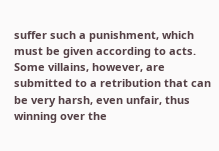suffer such a punishment, which must be given according to acts. Some villains, however, are submitted to a retribution that can be very harsh, even unfair, thus winning over the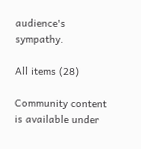audience's sympathy.

All items (28)

Community content is available under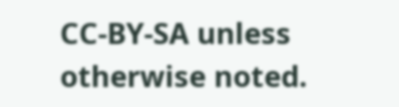CC-BY-SA unless otherwise noted.